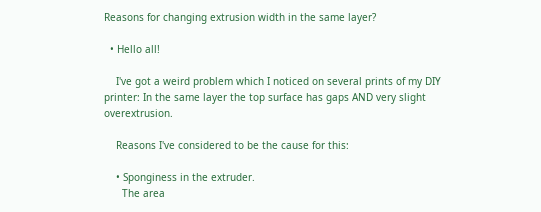Reasons for changing extrusion width in the same layer?

  • Hello all!

    I've got a weird problem which I noticed on several prints of my DIY printer: In the same layer the top surface has gaps AND very slight overextrusion.

    Reasons I've considered to be the cause for this:

    • Sponginess in the extruder.
      The area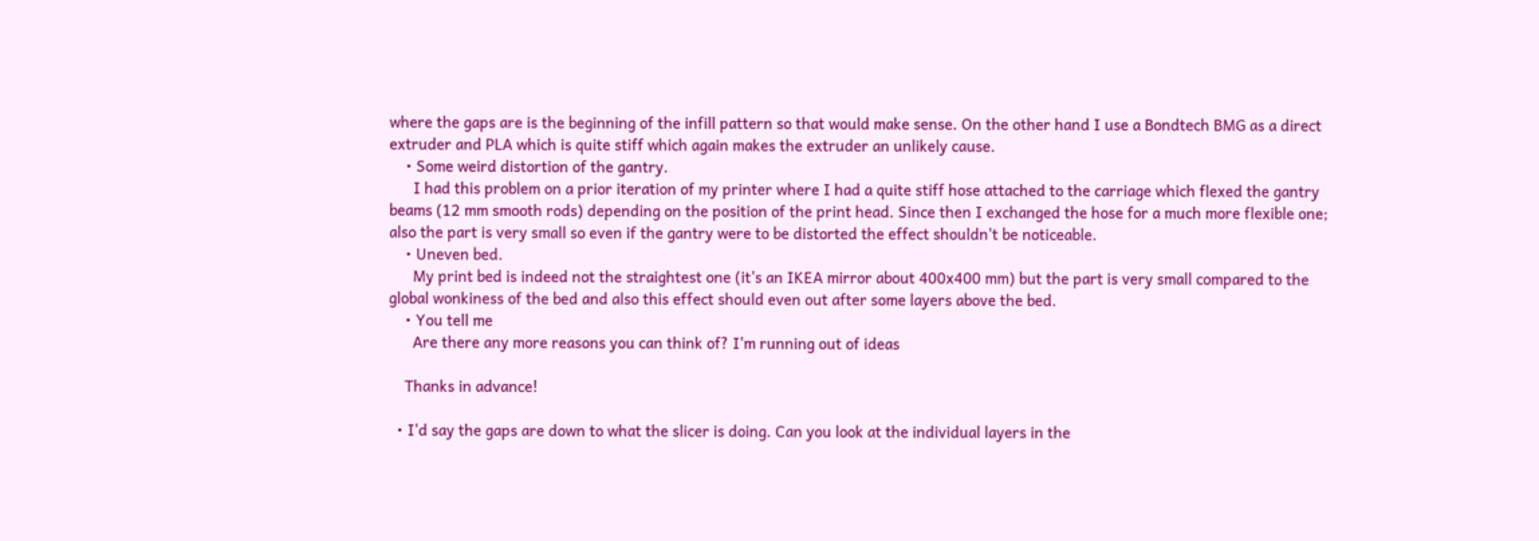where the gaps are is the beginning of the infill pattern so that would make sense. On the other hand I use a Bondtech BMG as a direct extruder and PLA which is quite stiff which again makes the extruder an unlikely cause.
    • Some weird distortion of the gantry.
      I had this problem on a prior iteration of my printer where I had a quite stiff hose attached to the carriage which flexed the gantry beams (12 mm smooth rods) depending on the position of the print head. Since then I exchanged the hose for a much more flexible one; also the part is very small so even if the gantry were to be distorted the effect shouldn't be noticeable.
    • Uneven bed.
      My print bed is indeed not the straightest one (it's an IKEA mirror about 400x400 mm) but the part is very small compared to the global wonkiness of the bed and also this effect should even out after some layers above the bed.
    • You tell me
      Are there any more reasons you can think of? I'm running out of ideas

    Thanks in advance!

  • I'd say the gaps are down to what the slicer is doing. Can you look at the individual layers in the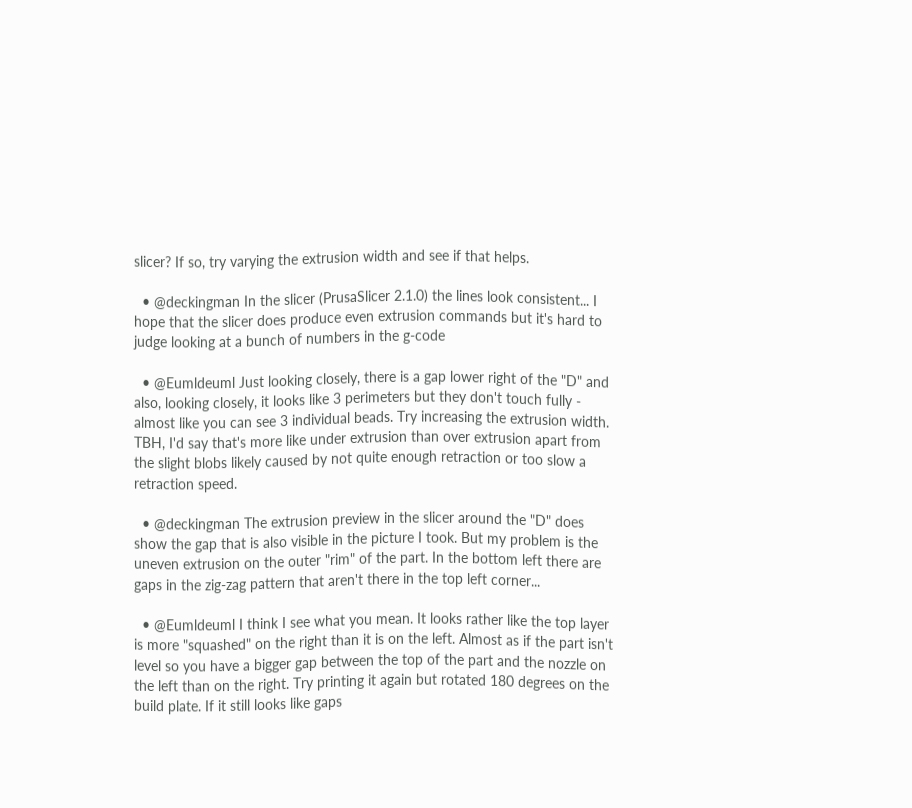slicer? If so, try varying the extrusion width and see if that helps.

  • @deckingman In the slicer (PrusaSlicer 2.1.0) the lines look consistent... I hope that the slicer does produce even extrusion commands but it's hard to judge looking at a bunch of numbers in the g-code

  • @Eumldeuml Just looking closely, there is a gap lower right of the "D" and also, looking closely, it looks like 3 perimeters but they don't touch fully - almost like you can see 3 individual beads. Try increasing the extrusion width. TBH, I'd say that's more like under extrusion than over extrusion apart from the slight blobs likely caused by not quite enough retraction or too slow a retraction speed.

  • @deckingman The extrusion preview in the slicer around the "D" does show the gap that is also visible in the picture I took. But my problem is the uneven extrusion on the outer "rim" of the part. In the bottom left there are gaps in the zig-zag pattern that aren't there in the top left corner...

  • @Eumldeuml I think I see what you mean. It looks rather like the top layer is more "squashed" on the right than it is on the left. Almost as if the part isn't level so you have a bigger gap between the top of the part and the nozzle on the left than on the right. Try printing it again but rotated 180 degrees on the build plate. If it still looks like gaps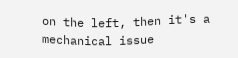on the left, then it's a mechanical issue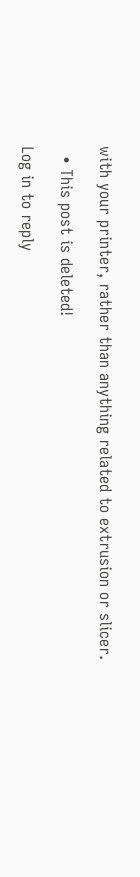with your printer, rather than anything related to extrusion or slicer.

  • This post is deleted!

Log in to reply